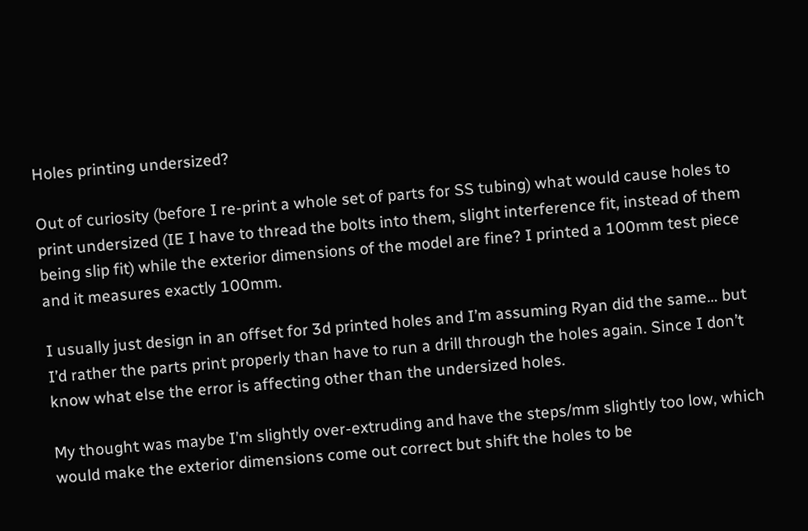Holes printing undersized?

Out of curiosity (before I re-print a whole set of parts for SS tubing) what would cause holes to print undersized (IE I have to thread the bolts into them, slight interference fit, instead of them being slip fit) while the exterior dimensions of the model are fine? I printed a 100mm test piece and it measures exactly 100mm.

I usually just design in an offset for 3d printed holes and I’m assuming Ryan did the same… but I’d rather the parts print properly than have to run a drill through the holes again. Since I don’t know what else the error is affecting other than the undersized holes.

My thought was maybe I’m slightly over-extruding and have the steps/mm slightly too low, which would make the exterior dimensions come out correct but shift the holes to be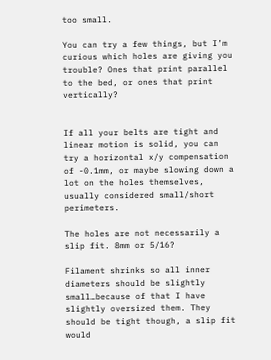too small.

You can try a few things, but I’m curious which holes are giving you trouble? Ones that print parallel to the bed, or ones that print vertically?


If all your belts are tight and linear motion is solid, you can try a horizontal x/y compensation of -0.1mm, or maybe slowing down a lot on the holes themselves, usually considered small/short perimeters.

The holes are not necessarily a slip fit. 8mm or 5/16?

Filament shrinks so all inner diameters should be slightly small…because of that I have slightly oversized them. They should be tight though, a slip fit would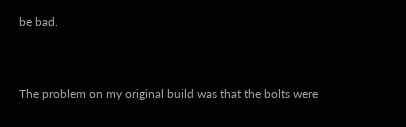be bad.



The problem on my original build was that the bolts were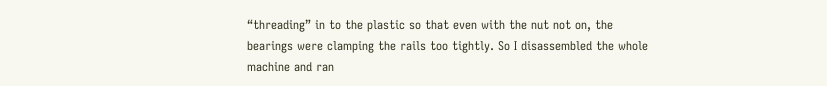“threading” in to the plastic so that even with the nut not on, the bearings were clamping the rails too tightly. So I disassembled the whole machine and ran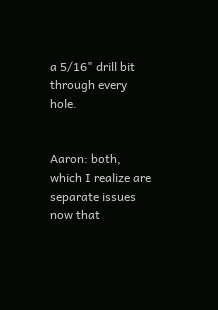a 5/16" drill bit through every hole.


Aaron: both, which I realize are separate issues now that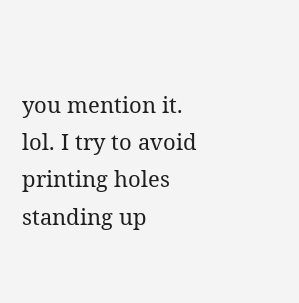you mention it. lol. I try to avoid printing holes standing up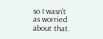so I wasn’t as worried about that.